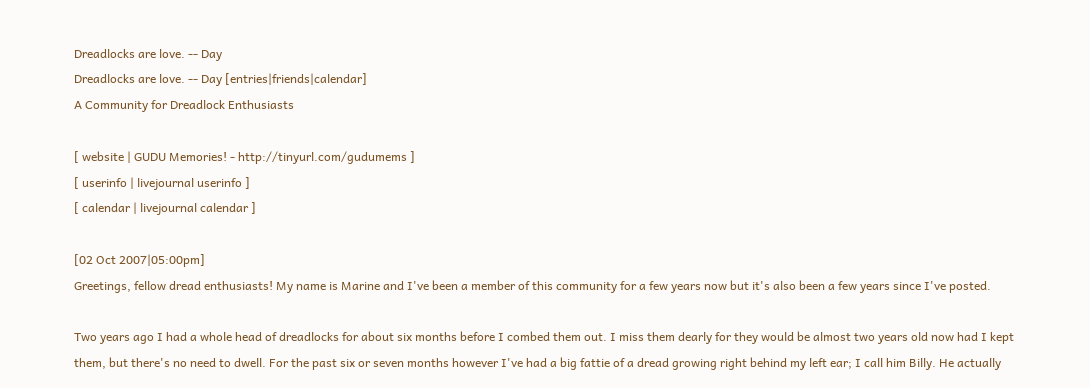Dreadlocks are love. -- Day
Dreadlocks are love. -- Day [entries|friends|calendar]
A Community for Dreadlock Enthusiasts

[ website | GUDU Memories! - http://tinyurl.com/gudumems ]
[ userinfo | livejournal userinfo ]
[ calendar | livejournal calendar ]

[02 Oct 2007|05:00pm]
Greetings, fellow dread enthusiasts! My name is Marine and I've been a member of this community for a few years now but it's also been a few years since I've posted.

Two years ago I had a whole head of dreadlocks for about six months before I combed them out. I miss them dearly for they would be almost two years old now had I kept them, but there's no need to dwell. For the past six or seven months however I've had a big fattie of a dread growing right behind my left ear; I call him Billy. He actually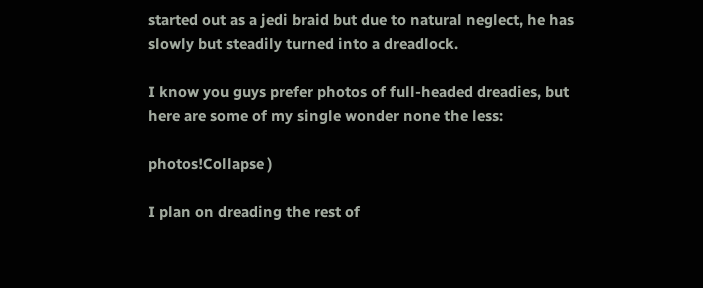started out as a jedi braid but due to natural neglect, he has slowly but steadily turned into a dreadlock.

I know you guys prefer photos of full-headed dreadies, but here are some of my single wonder none the less:

photos!Collapse )

I plan on dreading the rest of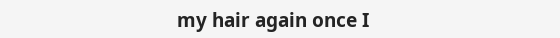my hair again once I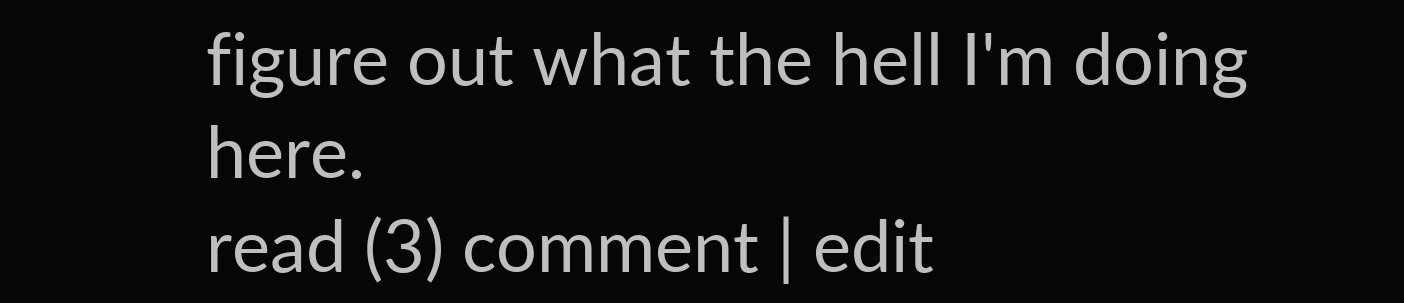figure out what the hell I'm doing here.
read (3) comment | edit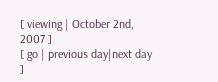[ viewing | October 2nd, 2007 ]
[ go | previous day|next day ]